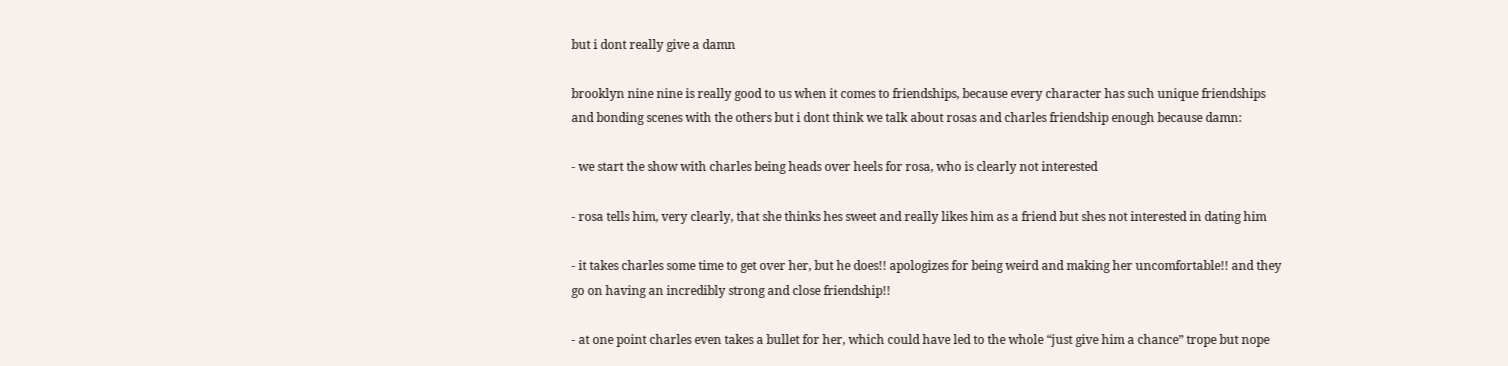but i dont really give a damn

brooklyn nine nine is really good to us when it comes to friendships, because every character has such unique friendships and bonding scenes with the others but i dont think we talk about rosas and charles friendship enough because damn:

- we start the show with charles being heads over heels for rosa, who is clearly not interested

- rosa tells him, very clearly, that she thinks hes sweet and really likes him as a friend but shes not interested in dating him

- it takes charles some time to get over her, but he does!! apologizes for being weird and making her uncomfortable!! and they go on having an incredibly strong and close friendship!!

- at one point charles even takes a bullet for her, which could have led to the whole “just give him a chance” trope but nope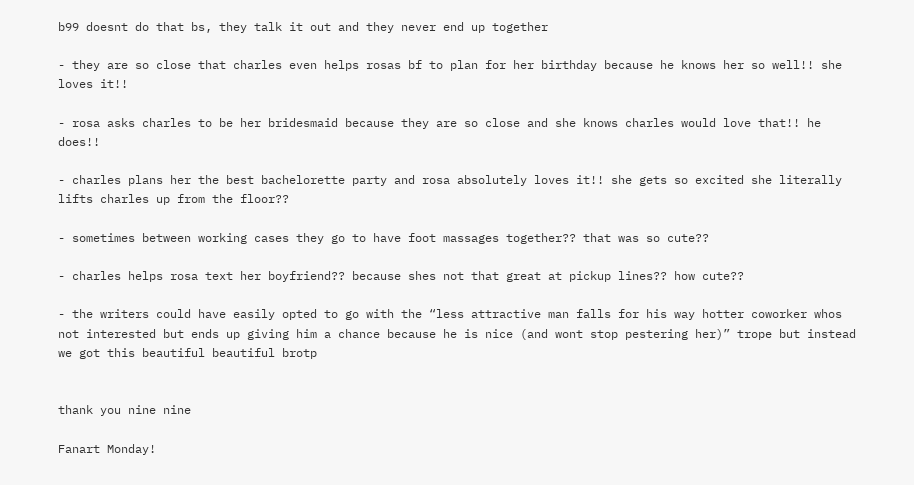b99 doesnt do that bs, they talk it out and they never end up together

- they are so close that charles even helps rosas bf to plan for her birthday because he knows her so well!! she loves it!!

- rosa asks charles to be her bridesmaid because they are so close and she knows charles would love that!! he does!!

- charles plans her the best bachelorette party and rosa absolutely loves it!! she gets so excited she literally lifts charles up from the floor??

- sometimes between working cases they go to have foot massages together?? that was so cute??

- charles helps rosa text her boyfriend?? because shes not that great at pickup lines?? how cute??

- the writers could have easily opted to go with the “less attractive man falls for his way hotter coworker whos not interested but ends up giving him a chance because he is nice (and wont stop pestering her)” trope but instead we got this beautiful beautiful brotp


thank you nine nine

Fanart Monday!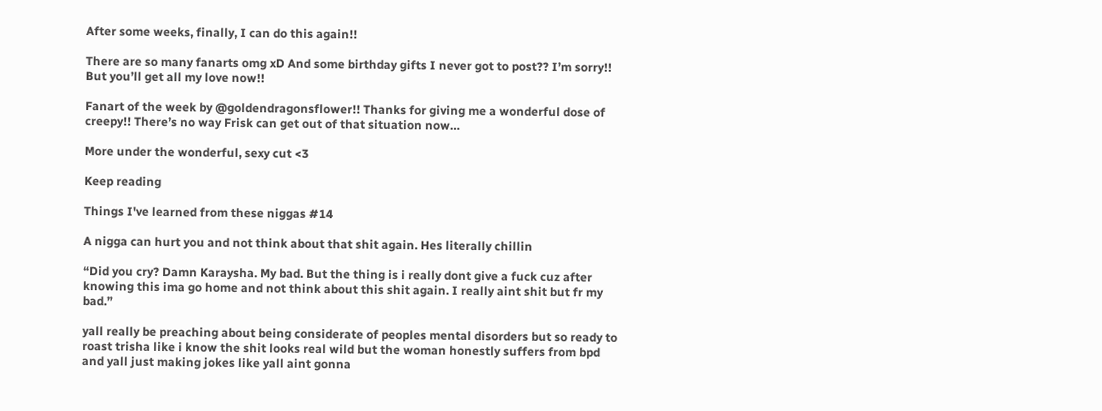After some weeks, finally, I can do this again!!

There are so many fanarts omg xD And some birthday gifts I never got to post?? I’m sorry!! But you’ll get all my love now!!

Fanart of the week by @goldendragonsflower!! Thanks for giving me a wonderful dose of creepy!! There’s no way Frisk can get out of that situation now…

More under the wonderful, sexy cut <3

Keep reading

Things I've learned from these niggas #14

A nigga can hurt you and not think about that shit again. Hes literally chillin

“Did you cry? Damn Karaysha. My bad. But the thing is i really dont give a fuck cuz after knowing this ima go home and not think about this shit again. I really aint shit but fr my bad.”

yall really be preaching about being considerate of peoples mental disorders but so ready to roast trisha like i know the shit looks real wild but the woman honestly suffers from bpd and yall just making jokes like yall aint gonna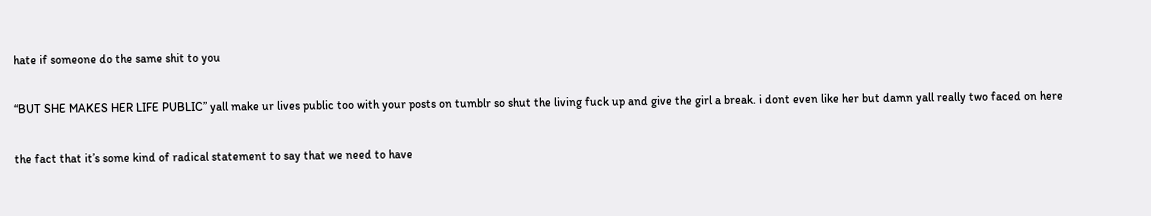hate if someone do the same shit to you

“BUT SHE MAKES HER LIFE PUBLIC” yall make ur lives public too with your posts on tumblr so shut the living fuck up and give the girl a break. i dont even like her but damn yall really two faced on here

the fact that it’s some kind of radical statement to say that we need to have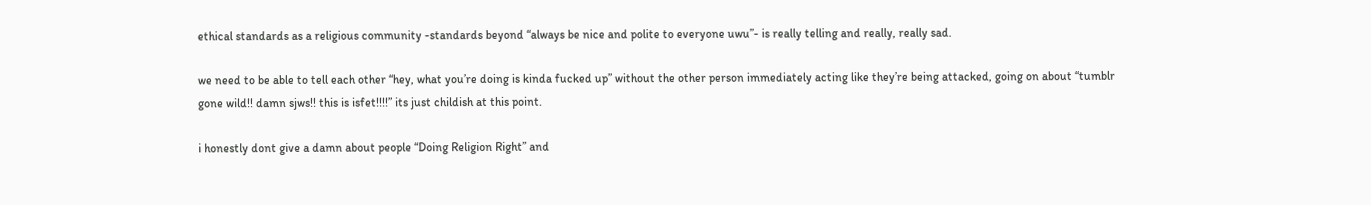ethical standards as a religious community -standards beyond “always be nice and polite to everyone uwu”- is really telling and really, really sad.

we need to be able to tell each other “hey, what you’re doing is kinda fucked up” without the other person immediately acting like they’re being attacked, going on about “tumblr gone wild!! damn sjws!! this is isfet!!!!” its just childish at this point.

i honestly dont give a damn about people “Doing Religion Right” and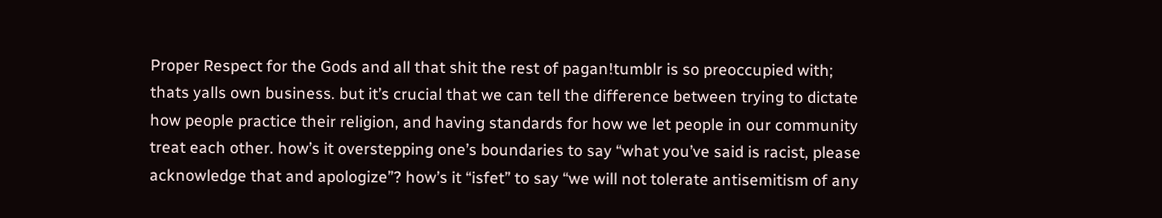Proper Respect for the Gods and all that shit the rest of pagan!tumblr is so preoccupied with; thats yalls own business. but it’s crucial that we can tell the difference between trying to dictate how people practice their religion, and having standards for how we let people in our community treat each other. how’s it overstepping one’s boundaries to say “what you’ve said is racist, please acknowledge that and apologize”? how’s it “isfet” to say “we will not tolerate antisemitism of any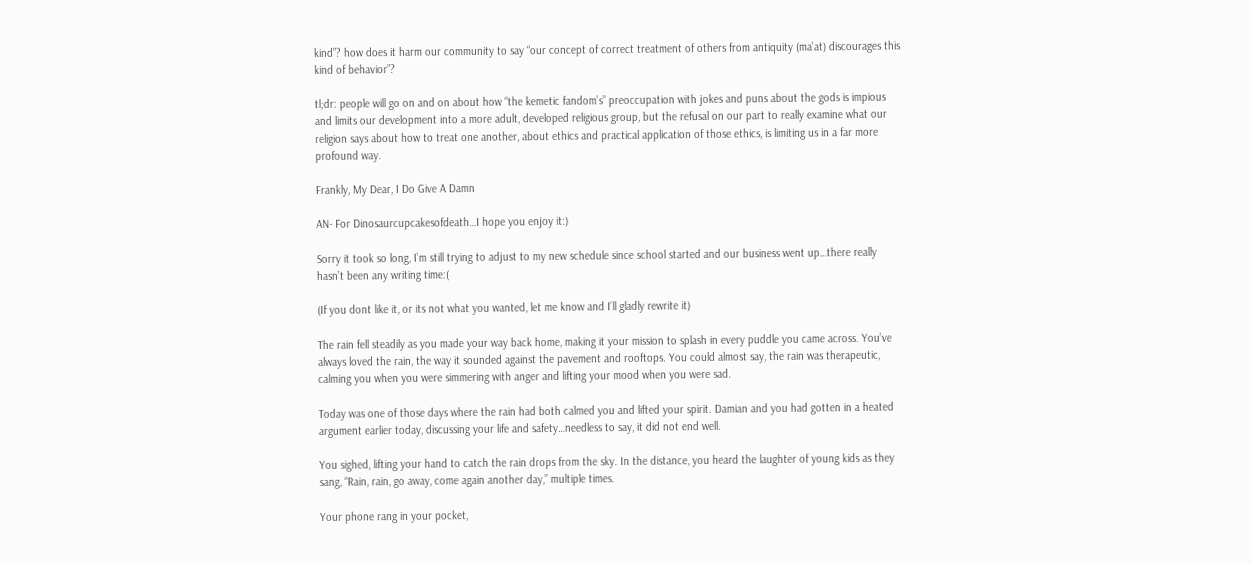kind”? how does it harm our community to say “our concept of correct treatment of others from antiquity (ma'at) discourages this kind of behavior”?

tl;dr: people will go on and on about how “the kemetic fandom’s” preoccupation with jokes and puns about the gods is impious and limits our development into a more adult, developed religious group, but the refusal on our part to really examine what our religion says about how to treat one another, about ethics and practical application of those ethics, is limiting us in a far more profound way.

Frankly, My Dear, I Do Give A Damn

AN- For Dinosaurcupcakesofdeath…I hope you enjoy it:)

Sorry it took so long, I’m still trying to adjust to my new schedule since school started and our business went up…there really hasn’t been any writing time:(

(If you dont like it, or its not what you wanted, let me know and I’ll gladly rewrite it)

The rain fell steadily as you made your way back home, making it your mission to splash in every puddle you came across. You’ve always loved the rain, the way it sounded against the pavement and rooftops. You could almost say, the rain was therapeutic, calming you when you were simmering with anger and lifting your mood when you were sad.

Today was one of those days where the rain had both calmed you and lifted your spirit. Damian and you had gotten in a heated argument earlier today, discussing your life and safety…needless to say, it did not end well.

You sighed, lifting your hand to catch the rain drops from the sky. In the distance, you heard the laughter of young kids as they sang, “Rain, rain, go away, come again another day,” multiple times.

Your phone rang in your pocket,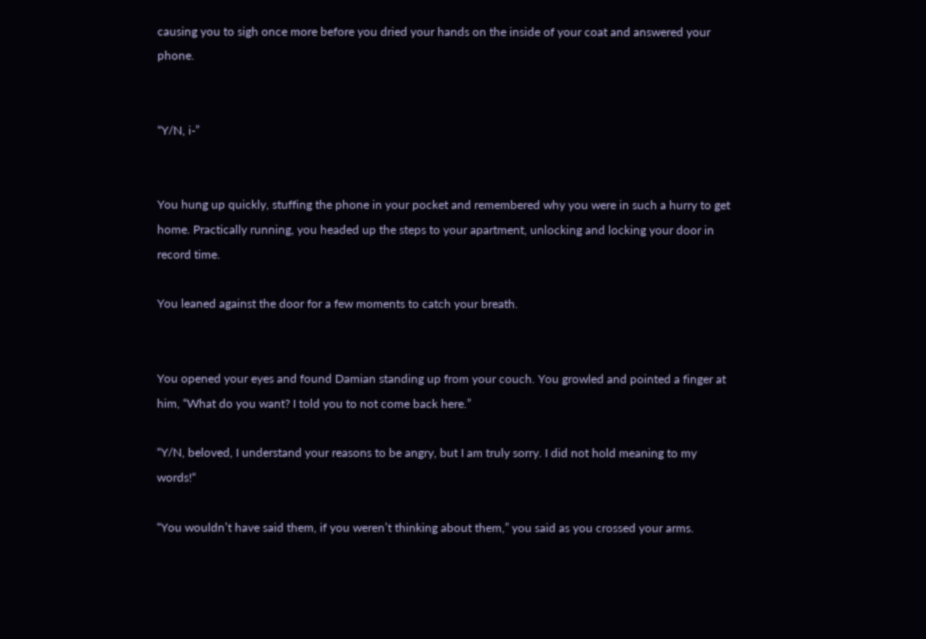causing you to sigh once more before you dried your hands on the inside of your coat and answered your phone.


“Y/N, i-”


You hung up quickly, stuffing the phone in your pocket and remembered why you were in such a hurry to get home. Practically running, you headed up the steps to your apartment, unlocking and locking your door in record time.

You leaned against the door for a few moments to catch your breath.


You opened your eyes and found Damian standing up from your couch. You growled and pointed a finger at him, “What do you want? I told you to not come back here.”

“Y/N, beloved, I understand your reasons to be angry, but I am truly sorry. I did not hold meaning to my words!“

“You wouldn’t have said them, if you weren’t thinking about them,” you said as you crossed your arms.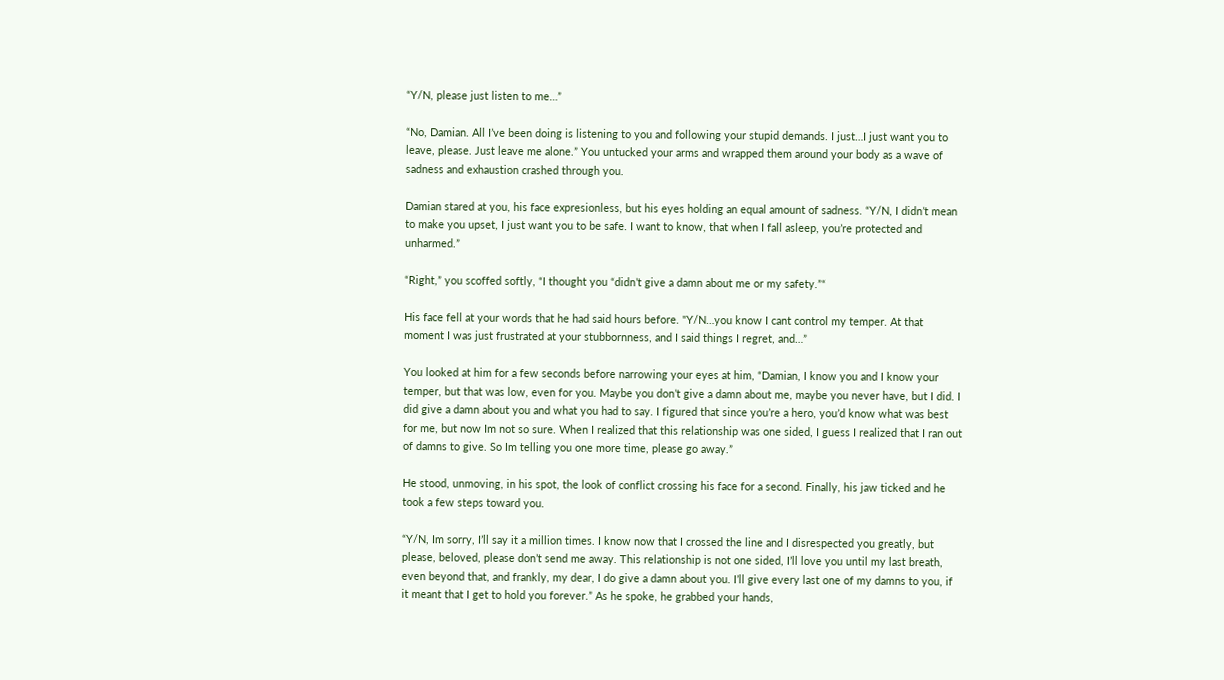“Y/N, please just listen to me…”

“No, Damian. All I’ve been doing is listening to you and following your stupid demands. I just…I just want you to leave, please. Just leave me alone.” You untucked your arms and wrapped them around your body as a wave of sadness and exhaustion crashed through you.

Damian stared at you, his face expresionless, but his eyes holding an equal amount of sadness. “Y/N, I didn’t mean to make you upset, I just want you to be safe. I want to know, that when I fall asleep, you’re protected and unharmed.”

“Right,” you scoffed softly, “I thought you “didn’t give a damn about me or my safety.”“

His face fell at your words that he had said hours before. "Y/N…you know I cant control my temper. At that moment I was just frustrated at your stubbornness, and I said things I regret, and…”

You looked at him for a few seconds before narrowing your eyes at him, “Damian, I know you and I know your temper, but that was low, even for you. Maybe you don’t give a damn about me, maybe you never have, but I did. I did give a damn about you and what you had to say. I figured that since you’re a hero, you’d know what was best for me, but now Im not so sure. When I realized that this relationship was one sided, I guess I realized that I ran out of damns to give. So Im telling you one more time, please go away.”

He stood, unmoving, in his spot, the look of conflict crossing his face for a second. Finally, his jaw ticked and he took a few steps toward you.

“Y/N, Im sorry, I’ll say it a million times. I know now that I crossed the line and I disrespected you greatly, but please, beloved, please don’t send me away. This relationship is not one sided, I’ll love you until my last breath, even beyond that, and frankly, my dear, I do give a damn about you. I’ll give every last one of my damns to you, if it meant that I get to hold you forever.” As he spoke, he grabbed your hands,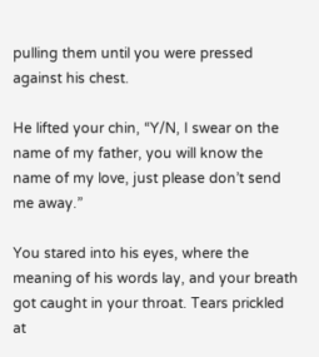pulling them until you were pressed against his chest.

He lifted your chin, “Y/N, I swear on the name of my father, you will know the name of my love, just please don’t send me away.”

You stared into his eyes, where the meaning of his words lay, and your breath got caught in your throat. Tears prickled at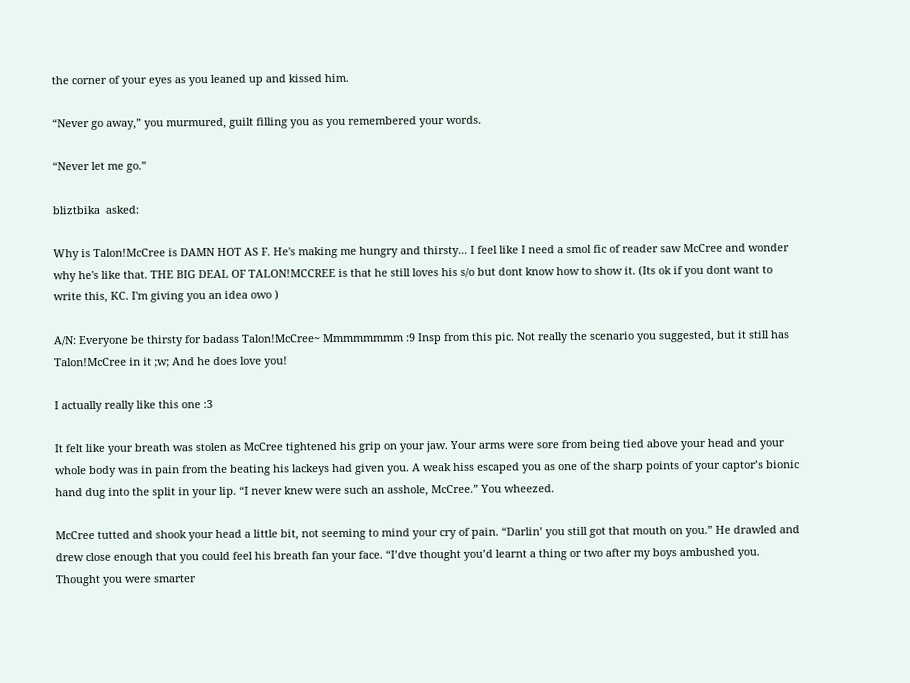the corner of your eyes as you leaned up and kissed him.

“Never go away,” you murmured, guilt filling you as you remembered your words.

“Never let me go.”

bliztbika  asked:

Why is Talon!McCree is DAMN HOT AS F. He's making me hungry and thirsty... I feel like I need a smol fic of reader saw McCree and wonder why he's like that. THE BIG DEAL OF TALON!MCCREE is that he still loves his s/o but dont know how to show it. (Its ok if you dont want to write this, KC. I'm giving you an idea owo )

A/N: Everyone be thirsty for badass Talon!McCree~ Mmmmmmmm :9 Insp from this pic. Not really the scenario you suggested, but it still has Talon!McCree in it ;w; And he does love you!

I actually really like this one :3

It felt like your breath was stolen as McCree tightened his grip on your jaw. Your arms were sore from being tied above your head and your whole body was in pain from the beating his lackeys had given you. A weak hiss escaped you as one of the sharp points of your captor’s bionic hand dug into the split in your lip. “I never knew were such an asshole, McCree.” You wheezed.

McCree tutted and shook your head a little bit, not seeming to mind your cry of pain. “Darlin’ you still got that mouth on you.” He drawled and drew close enough that you could feel his breath fan your face. “I’dve thought you’d learnt a thing or two after my boys ambushed you. Thought you were smarter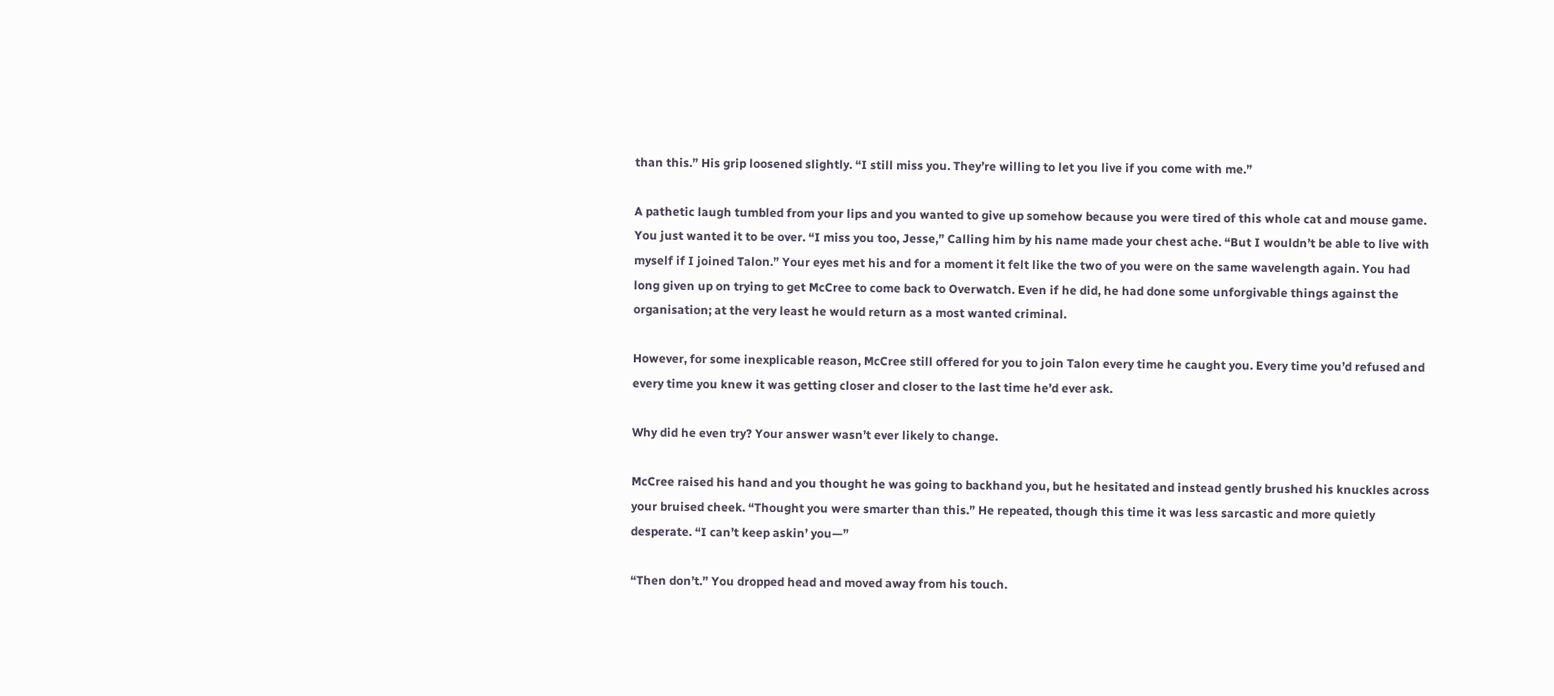than this.” His grip loosened slightly. “I still miss you. They’re willing to let you live if you come with me.”

A pathetic laugh tumbled from your lips and you wanted to give up somehow because you were tired of this whole cat and mouse game. You just wanted it to be over. “I miss you too, Jesse,” Calling him by his name made your chest ache. “But I wouldn’t be able to live with myself if I joined Talon.” Your eyes met his and for a moment it felt like the two of you were on the same wavelength again. You had long given up on trying to get McCree to come back to Overwatch. Even if he did, he had done some unforgivable things against the organisation; at the very least he would return as a most wanted criminal.

However, for some inexplicable reason, McCree still offered for you to join Talon every time he caught you. Every time you’d refused and every time you knew it was getting closer and closer to the last time he’d ever ask.

Why did he even try? Your answer wasn’t ever likely to change.

McCree raised his hand and you thought he was going to backhand you, but he hesitated and instead gently brushed his knuckles across your bruised cheek. “Thought you were smarter than this.” He repeated, though this time it was less sarcastic and more quietly desperate. “I can’t keep askin’ you—”

“Then don’t.” You dropped head and moved away from his touch.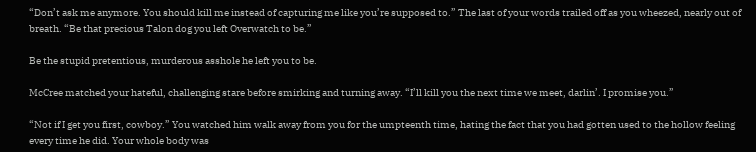“Don’t ask me anymore. You should kill me instead of capturing me like you’re supposed to.” The last of your words trailed off as you wheezed, nearly out of breath. “Be that precious Talon dog you left Overwatch to be.”

Be the stupid pretentious, murderous asshole he left you to be.

McCree matched your hateful, challenging stare before smirking and turning away. “I’ll kill you the next time we meet, darlin’. I promise you.”

“Not if I get you first, cowboy.” You watched him walk away from you for the umpteenth time, hating the fact that you had gotten used to the hollow feeling every time he did. Your whole body was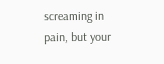screaming in pain, but your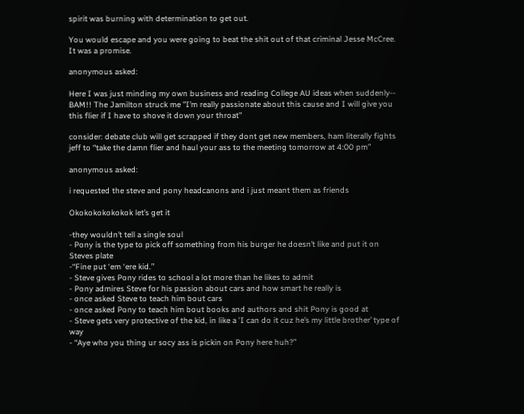spirit was burning with determination to get out.

You would escape and you were going to beat the shit out of that criminal Jesse McCree. It was a promise.

anonymous asked:

Here I was just minding my own business and reading College AU ideas when suddenly-- BAM!! The Jamilton struck me "I’m really passionate about this cause and I will give you this flier if I have to shove it down your throat"

consider: debate club will get scrapped if they dont get new members, ham literally fights jeff to “take the damn flier and haul your ass to the meeting tomorrow at 4:00 pm”

anonymous asked:

i requested the steve and pony headcanons and i just meant them as friends

Okokokokokokok let’s get it

-they wouldn’t tell a single soul
- Pony is the type to pick off something from his burger he doesn’t like and put it on Steves plate
-“Fine put ‘em ‘ere kid.”
- Steve gives Pony rides to school a lot more than he likes to admit
- Pony admires Steve for his passion about cars and how smart he really is
- once asked Steve to teach him bout cars
- once asked Pony to teach him bout books and authors and shit Pony is good at
- Steve gets very protective of the kid, in like a 'I can do it cuz he’s my little brother’ type of way
- “Aye who you thing ur socy ass is pickin on Pony here huh?”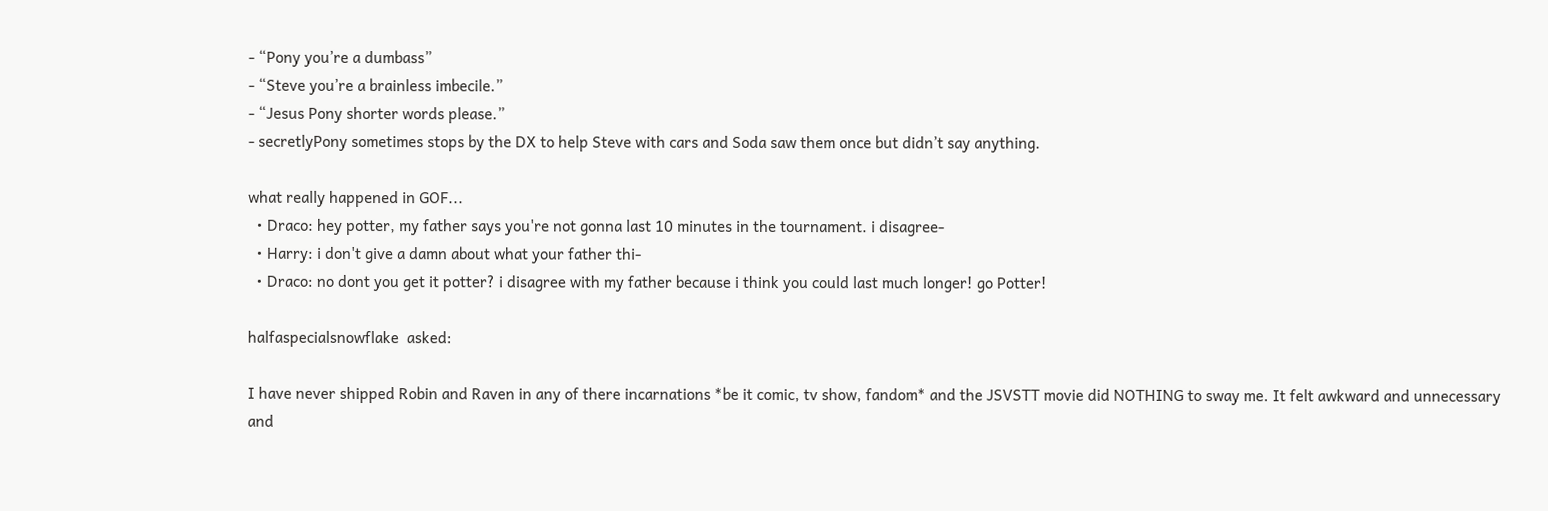- “Pony you’re a dumbass”
- “Steve you’re a brainless imbecile.”
- “Jesus Pony shorter words please.”
- secretlyPony sometimes stops by the DX to help Steve with cars and Soda saw them once but didn’t say anything.

what really happened in GOF...
  • Draco: hey potter, my father says you're not gonna last 10 minutes in the tournament. i disagree-
  • Harry: i don't give a damn about what your father thi-
  • Draco: no dont you get it potter? i disagree with my father because i think you could last much longer! go Potter!

halfaspecialsnowflake  asked:

I have never shipped Robin and Raven in any of there incarnations *be it comic, tv show, fandom* and the JSVSTT movie did NOTHING to sway me. It felt awkward and unnecessary and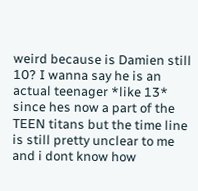weird because is Damien still 10? I wanna say he is an actual teenager *like 13* since hes now a part of the TEEN titans but the time line is still pretty unclear to me and i dont know how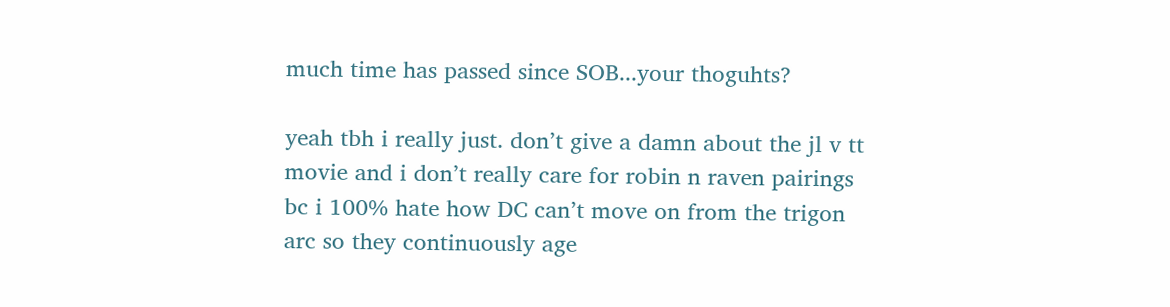much time has passed since SOB...your thoguhts?

yeah tbh i really just. don’t give a damn about the jl v tt movie and i don’t really care for robin n raven pairings bc i 100% hate how DC can’t move on from the trigon arc so they continuously age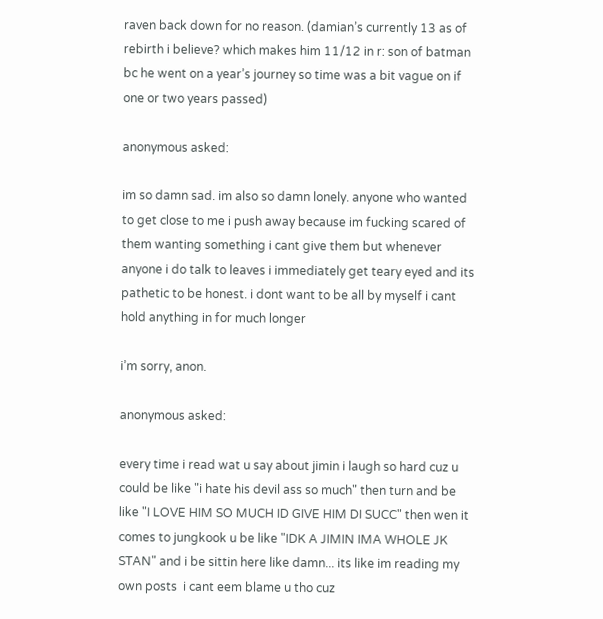raven back down for no reason. (damian’s currently 13 as of rebirth i believe? which makes him 11/12 in r: son of batman bc he went on a year’s journey so time was a bit vague on if one or two years passed)

anonymous asked:

im so damn sad. im also so damn lonely. anyone who wanted to get close to me i push away because im fucking scared of them wanting something i cant give them but whenever anyone i do talk to leaves i immediately get teary eyed and its pathetic to be honest. i dont want to be all by myself i cant hold anything in for much longer

i’m sorry, anon.

anonymous asked:

every time i read wat u say about jimin i laugh so hard cuz u could be like "i hate his devil ass so much" then turn and be like "I LOVE HIM SO MUCH ID GIVE HIM DI SUCC" then wen it comes to jungkook u be like "IDK A JIMIN IMA WHOLE JK STAN" and i be sittin here like damn... its like im reading my own posts  i cant eem blame u tho cuz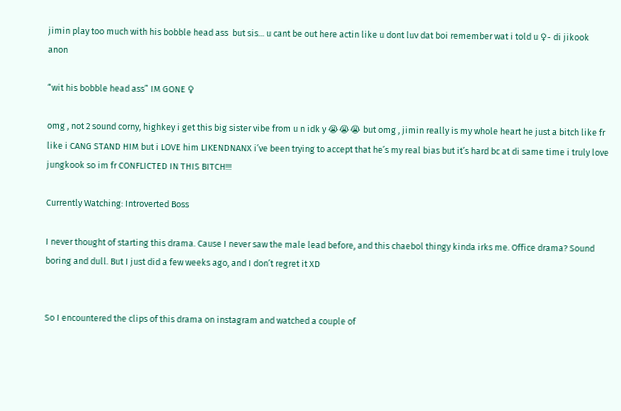jimin play too much with his bobble head ass  but sis... u cant be out here actin like u dont luv dat boi remember wat i told u ♀- di jikook anon

“wit his bobble head ass” IM GONE ♀

omg , not 2 sound corny, highkey i get this big sister vibe from u n idk y 😭😭😭 but omg , jimin really is my whole heart he just a bitch like fr like i CANG STAND HIM but i LOVE him LIKENDNANX i’ve been trying to accept that he’s my real bias but it’s hard bc at di same time i truly love jungkook so im fr CONFLICTED IN THIS BITCH!!!

Currently Watching: Introverted Boss

I never thought of starting this drama. Cause I never saw the male lead before, and this chaebol thingy kinda irks me. Office drama? Sound boring and dull. But I just did a few weeks ago, and I don’t regret it XD


So I encountered the clips of this drama on instagram and watched a couple of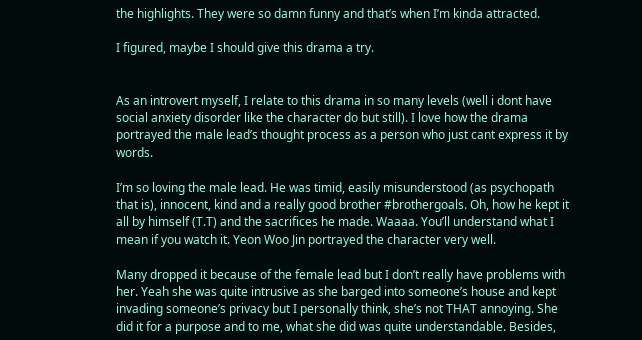the highlights. They were so damn funny and that’s when I’m kinda attracted.

I figured, maybe I should give this drama a try.


As an introvert myself, I relate to this drama in so many levels (well i dont have social anxiety disorder like the character do but still). I love how the drama portrayed the male lead’s thought process as a person who just cant express it by words.

I’m so loving the male lead. He was timid, easily misunderstood (as psychopath that is), innocent, kind and a really good brother #brothergoals. Oh, how he kept it all by himself (T.T) and the sacrifices he made. Waaaa. You’ll understand what I mean if you watch it. Yeon Woo Jin portrayed the character very well.

Many dropped it because of the female lead but I don’t really have problems with her. Yeah she was quite intrusive as she barged into someone’s house and kept invading someone’s privacy but I personally think, she’s not THAT annoying. She did it for a purpose and to me, what she did was quite understandable. Besides,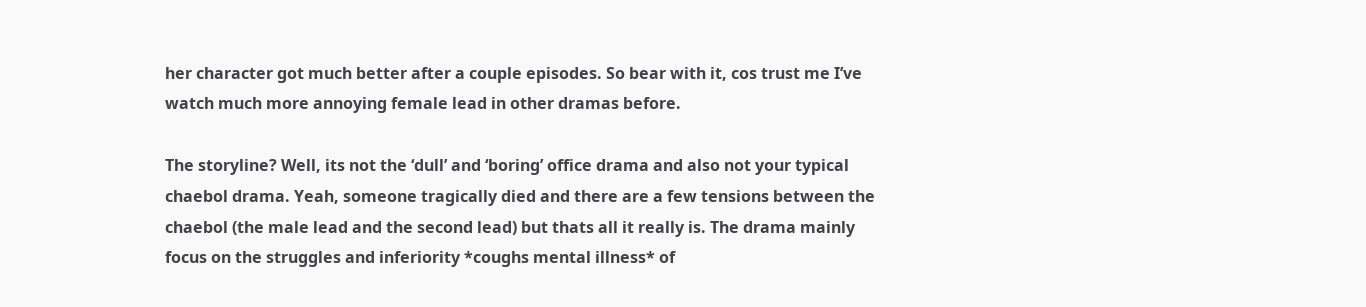her character got much better after a couple episodes. So bear with it, cos trust me I’ve watch much more annoying female lead in other dramas before.

The storyline? Well, its not the ‘dull’ and ‘boring’ office drama and also not your typical chaebol drama. Yeah, someone tragically died and there are a few tensions between the chaebol (the male lead and the second lead) but thats all it really is. The drama mainly focus on the struggles and inferiority *coughs mental illness* of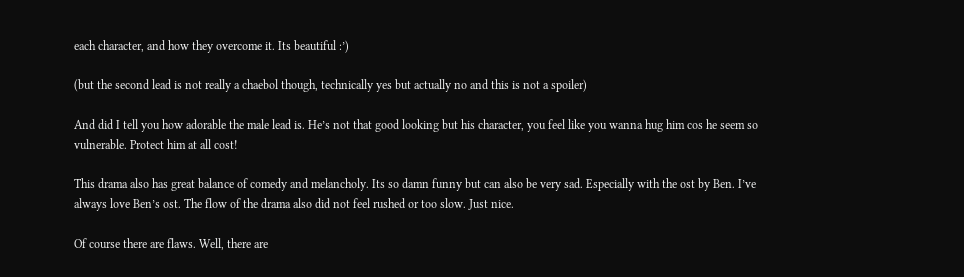each character, and how they overcome it. Its beautiful :’)

(but the second lead is not really a chaebol though, technically yes but actually no and this is not a spoiler)

And did I tell you how adorable the male lead is. He’s not that good looking but his character, you feel like you wanna hug him cos he seem so vulnerable. Protect him at all cost!

This drama also has great balance of comedy and melancholy. Its so damn funny but can also be very sad. Especially with the ost by Ben. I’ve always love Ben’s ost. The flow of the drama also did not feel rushed or too slow. Just nice.

Of course there are flaws. Well, there are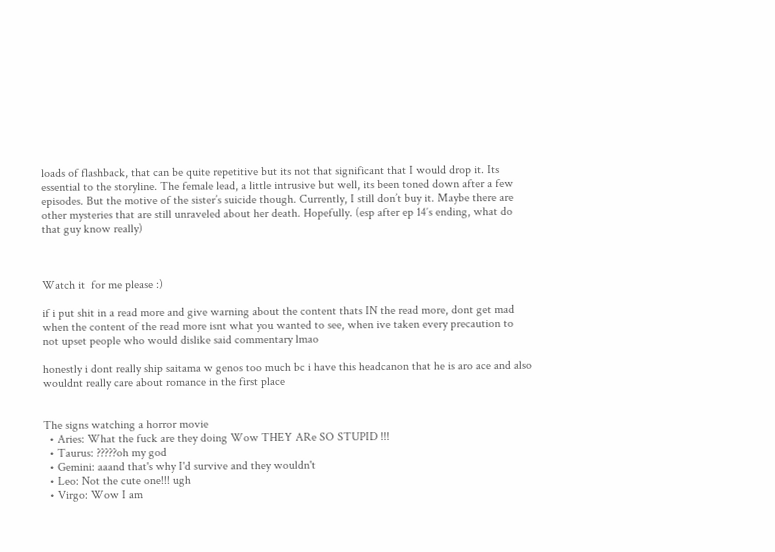loads of flashback, that can be quite repetitive but its not that significant that I would drop it. Its essential to the storyline. The female lead, a little intrusive but well, its been toned down after a few episodes. But the motive of the sister’s suicide though. Currently, I still don’t buy it. Maybe there are other mysteries that are still unraveled about her death. Hopefully. (esp after ep 14′s ending, what do that guy know really)



Watch it  for me please :)

if i put shit in a read more and give warning about the content thats IN the read more, dont get mad when the content of the read more isnt what you wanted to see, when ive taken every precaution to not upset people who would dislike said commentary lmao

honestly i dont really ship saitama w genos too much bc i have this headcanon that he is aro ace and also wouldnt really care about romance in the first place


The signs watching a horror movie
  • Aries: What the fuck are they doing Wow THEY ARe SO STUPID !!!
  • Taurus: ?????oh my god
  • Gemini: aaand that's why I'd survive and they wouldn't
  • Leo: Not the cute one!!! ugh
  • Virgo: Wow I am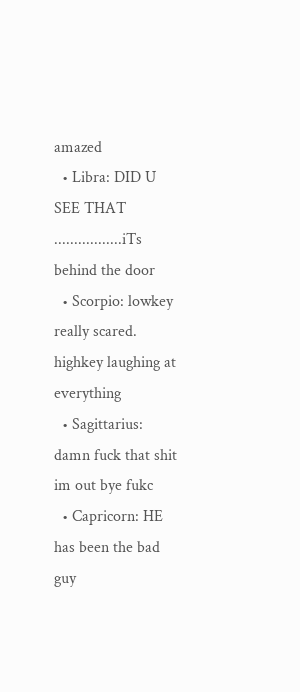amazed
  • Libra: DID U SEE THAT .................iTs behind the door
  • Scorpio: lowkey really scared. highkey laughing at everything
  • Sagittarius: damn fuck that shit im out bye fukc
  • Capricorn: HE has been the bad guy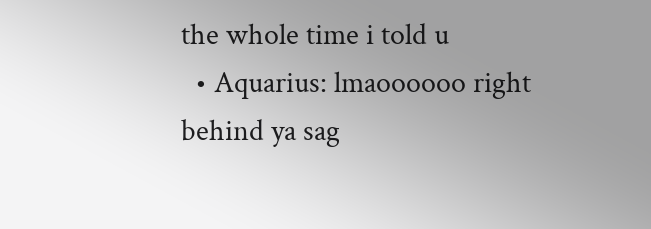the whole time i told u
  • Aquarius: lmaoooooo right behind ya sag